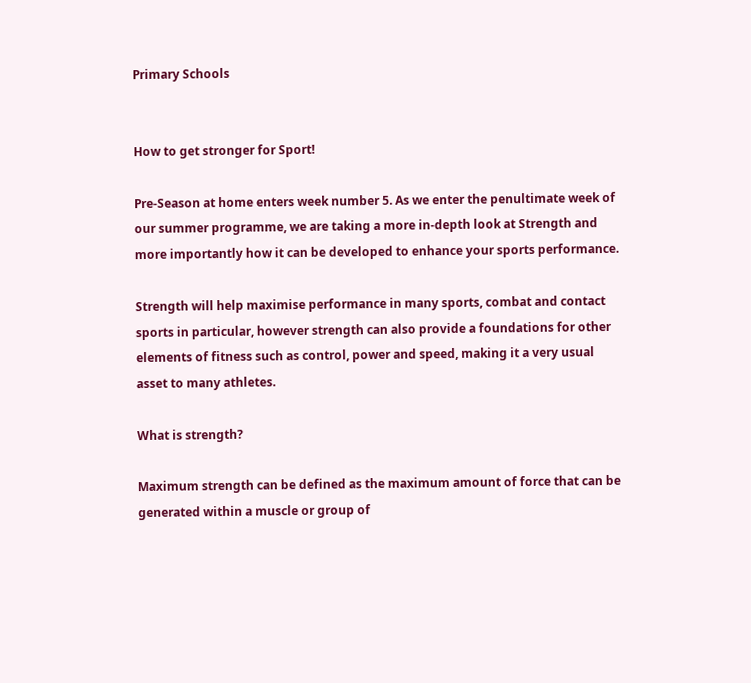Primary Schools


How to get stronger for Sport!

Pre-Season at home enters week number 5. As we enter the penultimate week of our summer programme, we are taking a more in-depth look at Strength and more importantly how it can be developed to enhance your sports performance.

Strength will help maximise performance in many sports, combat and contact sports in particular, however strength can also provide a foundations for other elements of fitness such as control, power and speed, making it a very usual asset to many athletes.

What is strength?

Maximum strength can be defined as the maximum amount of force that can be generated within a muscle or group of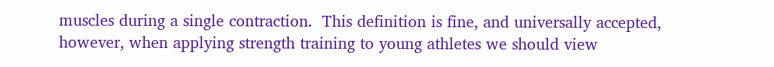muscles during a single contraction.  This definition is fine, and universally accepted, however, when applying strength training to young athletes we should view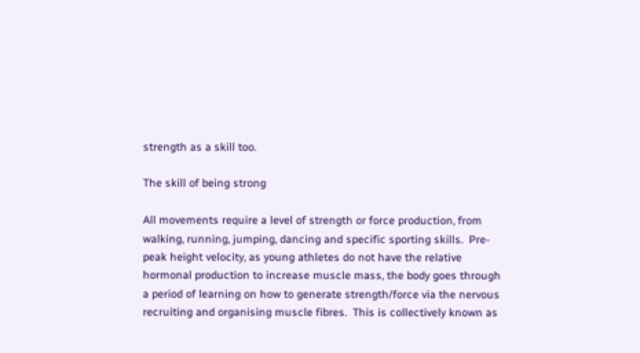strength as a skill too.

The skill of being strong

All movements require a level of strength or force production, from walking, running, jumping, dancing and specific sporting skills.  Pre-peak height velocity, as young athletes do not have the relative hormonal production to increase muscle mass, the body goes through a period of learning on how to generate strength/force via the nervous recruiting and organising muscle fibres.  This is collectively known as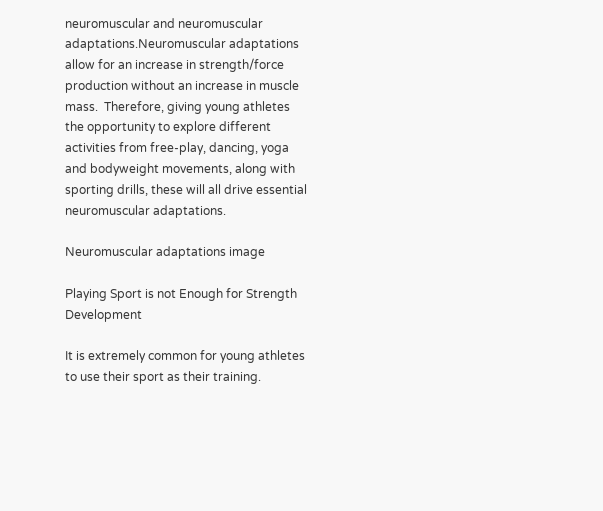neuromuscular and neuromuscular adaptations.Neuromuscular adaptations allow for an increase in strength/force production without an increase in muscle mass.  Therefore, giving young athletes the opportunity to explore different activities from free-play, dancing, yoga and bodyweight movements, along with sporting drills, these will all drive essential neuromuscular adaptations.

Neuromuscular adaptations image

Playing Sport is not Enough for Strength Development

It is extremely common for young athletes to use their sport as their training.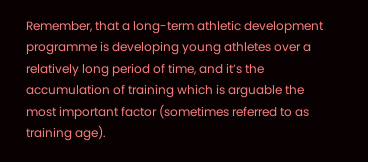Remember, that a long-term athletic development programme is developing young athletes over a relatively long period of time, and it’s the accumulation of training which is arguable the most important factor (sometimes referred to as training age).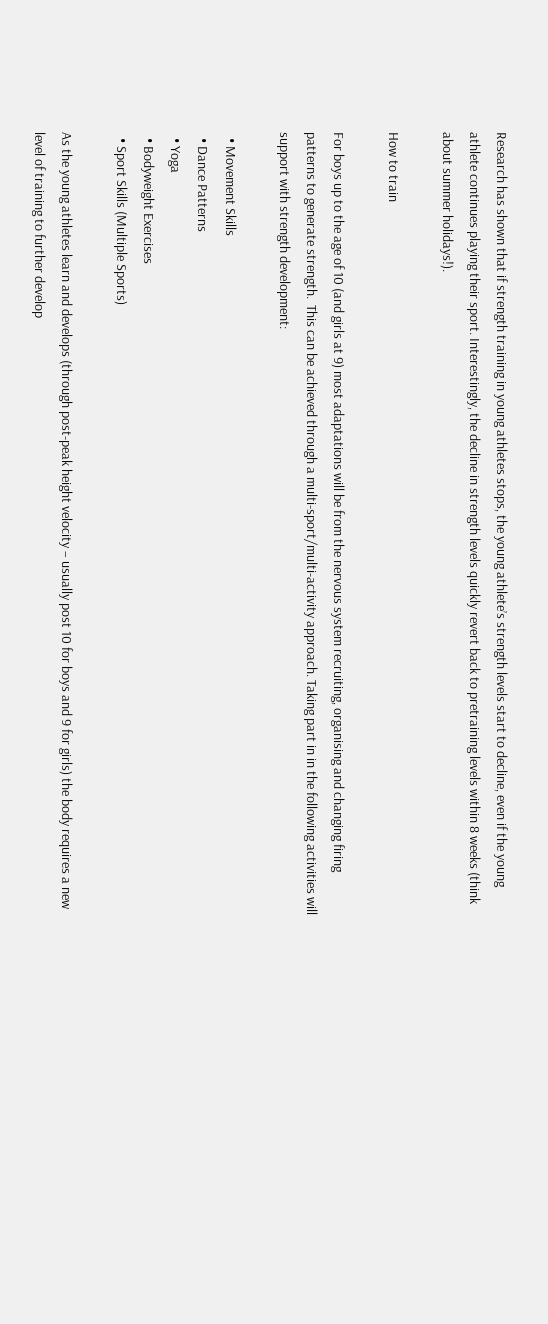Research has shown that if strength training in young athletes stops, the young athlete’s strength levels start to decline, even if the young athlete continues playing their sport. Interestingly, the decline in strength levels quickly revert back to pretraining levels within 8 weeks (think about summer holidays!).

How to train

For boys up to the age of 10 (and girls at 9) most adaptations will be from the nervous system recruiting, organising and changing firing patterns to generate strength.  This can be achieved through a multi-sport/multi-activity approach. Taking part in in the following activities will support with strength development:

  • Movement Skills
  • Dance Patterns
  • Yoga
  • Bodyweight Exercises
  • Sport Skills (Multiple Sports)

As the young athletes learn and develops (through post-peak height velocity – usually post 10 for boys and 9 for girls) the body requires a new level of training to further develop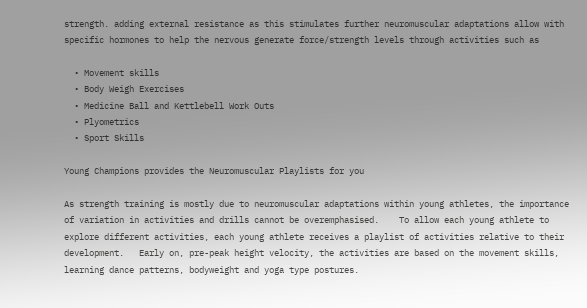strength. adding external resistance as this stimulates further neuromuscular adaptations allow with specific hormones to help the nervous generate force/strength levels through activities such as

  • Movement skills
  • Body Weigh Exercises
  • Medicine Ball and Kettlebell Work Outs
  • Plyometrics
  • Sport Skills

Young Champions provides the Neuromuscular Playlists for you

As strength training is mostly due to neuromuscular adaptations within young athletes, the importance of variation in activities and drills cannot be overemphasised.    To allow each young athlete to explore different activities, each young athlete receives a playlist of activities relative to their development.   Early on, pre-peak height velocity, the activities are based on the movement skills, learning dance patterns, bodyweight and yoga type postures.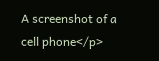A screenshot of a cell phone</p>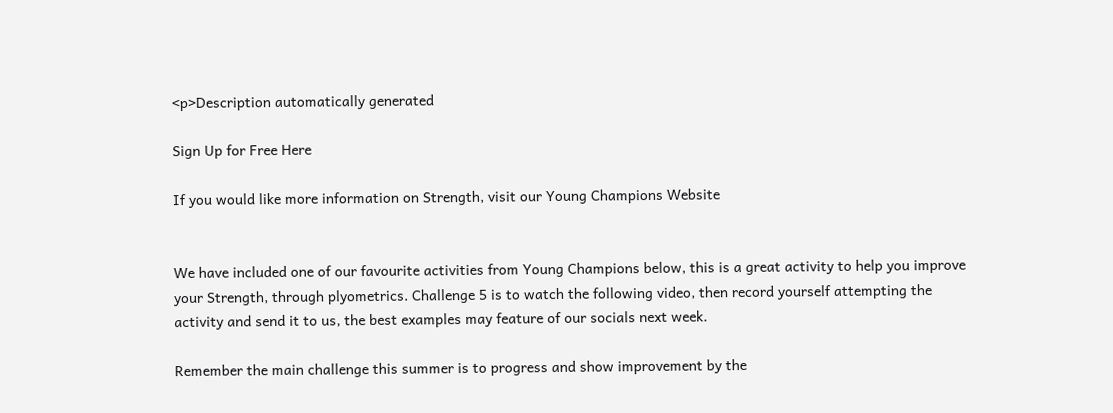<p>Description automatically generated

Sign Up for Free Here

If you would like more information on Strength, visit our Young Champions Website


We have included one of our favourite activities from Young Champions below, this is a great activity to help you improve your Strength, through plyometrics. Challenge 5 is to watch the following video, then record yourself attempting the activity and send it to us, the best examples may feature of our socials next week.

Remember the main challenge this summer is to progress and show improvement by the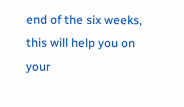end of the six weeks, this will help you on your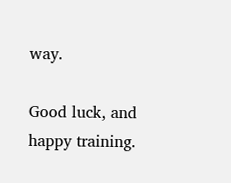way.

Good luck, and happy training.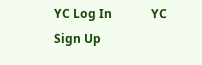YC Log In             YC Sign Up